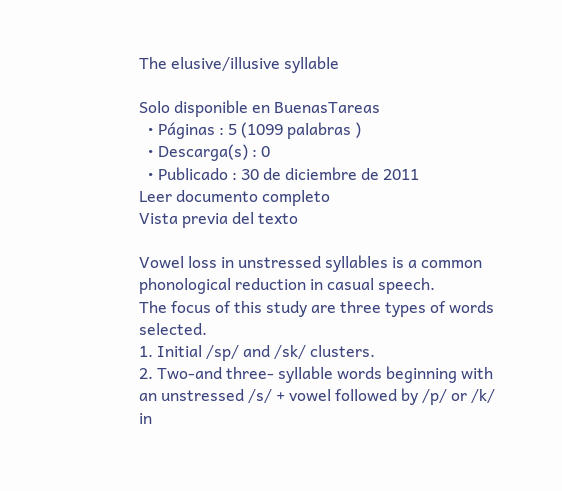The elusive/illusive syllable

Solo disponible en BuenasTareas
  • Páginas : 5 (1099 palabras )
  • Descarga(s) : 0
  • Publicado : 30 de diciembre de 2011
Leer documento completo
Vista previa del texto

Vowel loss in unstressed syllables is a common phonological reduction in casual speech.
The focus of this study are three types of words selected.
1. Initial /sp/ and /sk/ clusters.
2. Two-and three- syllable words beginning with an unstressed /s/ + vowel followed by /p/ or /k/ in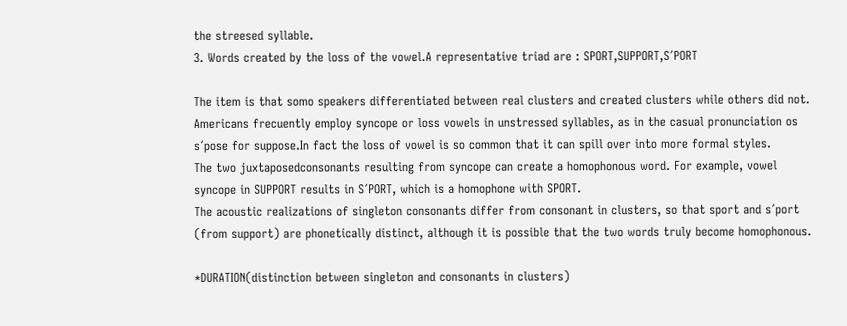the streesed syllable.
3. Words created by the loss of the vowel.A representative triad are : SPORT,SUPPORT,S´PORT

The item is that somo speakers differentiated between real clusters and created clusters while others did not.
Americans frecuently employ syncope or loss vowels in unstressed syllables, as in the casual pronunciation os s´pose for suppose.In fact the loss of vowel is so common that it can spill over into more formal styles.
The two juxtaposedconsonants resulting from syncope can create a homophonous word. For example, vowel syncope in SUPPORT results in S´PORT, which is a homophone with SPORT.
The acoustic realizations of singleton consonants differ from consonant in clusters, so that sport and s´port (from support) are phonetically distinct, although it is possible that the two words truly become homophonous.

*DURATION(distinction between singleton and consonants in clusters)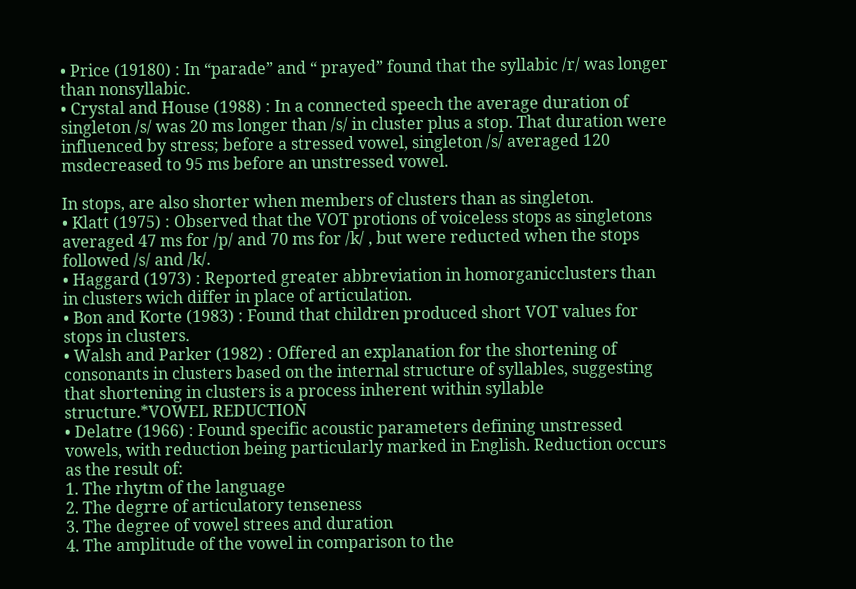• Price (19180) : In “parade” and “ prayed” found that the syllabic /r/ was longer than nonsyllabic.
• Crystal and House (1988) : In a connected speech the average duration of singleton /s/ was 20 ms longer than /s/ in cluster plus a stop. That duration were influenced by stress; before a stressed vowel, singleton /s/ averaged 120 msdecreased to 95 ms before an unstressed vowel.

In stops, are also shorter when members of clusters than as singleton.
• Klatt (1975) : Observed that the VOT protions of voiceless stops as singletons averaged 47 ms for /p/ and 70 ms for /k/ , but were reducted when the stops followed /s/ and /k/.
• Haggard (1973) : Reported greater abbreviation in homorganicclusters than in clusters wich differ in place of articulation.
• Bon and Korte (1983) : Found that children produced short VOT values for stops in clusters.
• Walsh and Parker (1982) : Offered an explanation for the shortening of consonants in clusters based on the internal structure of syllables, suggesting that shortening in clusters is a process inherent within syllable structure.*VOWEL REDUCTION
• Delatre (1966) : Found specific acoustic parameters defining unstressed vowels, with reduction being particularly marked in English. Reduction occurs as the result of:
1. The rhytm of the language
2. The degrre of articulatory tenseness
3. The degree of vowel strees and duration
4. The amplitude of the vowel in comparison to the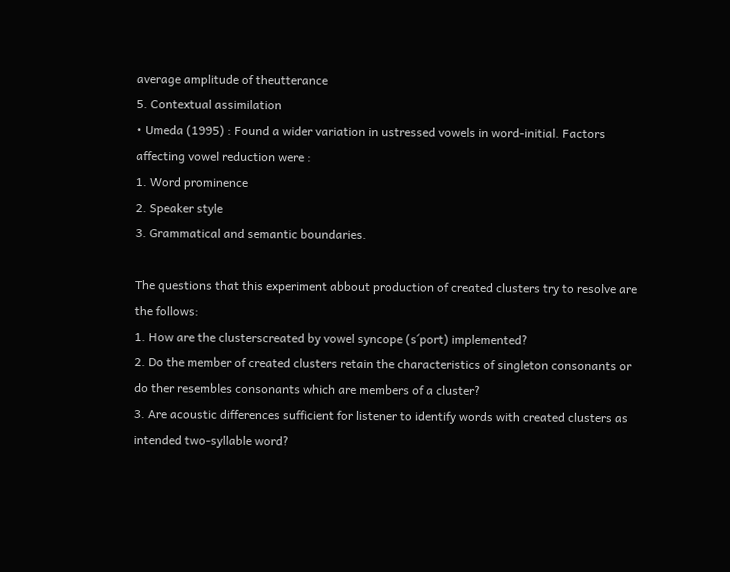average amplitude of theutterance
5. Contextual assimilation
• Umeda (1995) : Found a wider variation in ustressed vowels in word-initial. Factors affecting vowel reduction were :
1. Word prominence
2. Speaker style
3. Grammatical and semantic boundaries.

The questions that this experiment abbout production of created clusters try to resolve are the follows:
1. How are the clusterscreated by vowel syncope (s´port) implemented?
2. Do the member of created clusters retain the characteristics of singleton consonants or do ther resembles consonants which are members of a cluster?
3. Are acoustic differences sufficient for listener to identify words with created clusters as intended two-syllable word?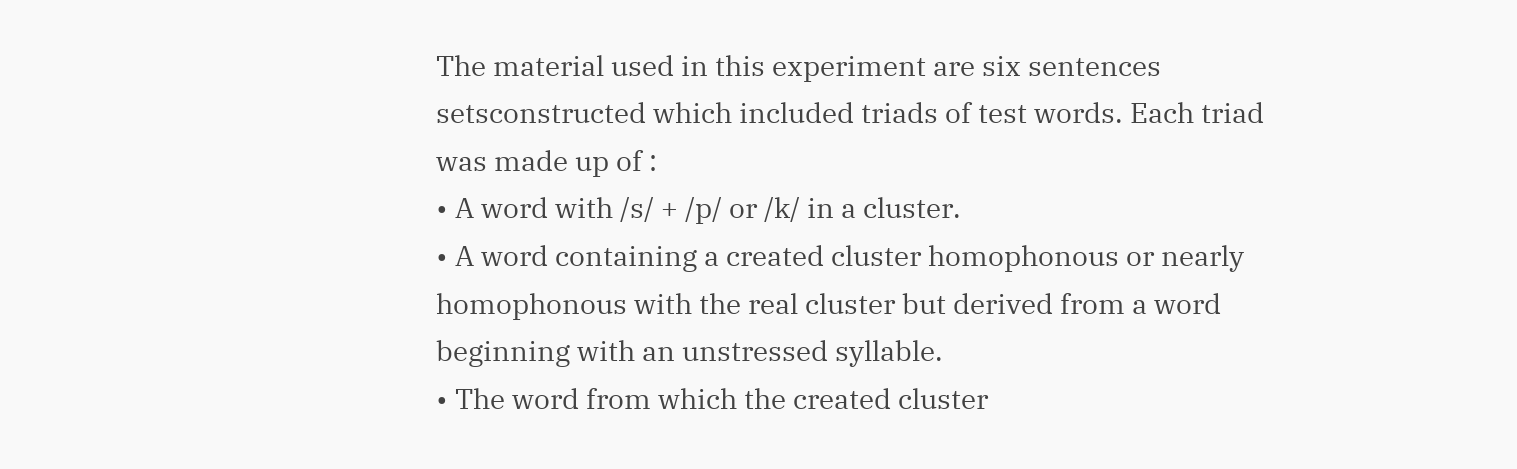The material used in this experiment are six sentences setsconstructed which included triads of test words. Each triad was made up of :
• A word with /s/ + /p/ or /k/ in a cluster.
• A word containing a created cluster homophonous or nearly homophonous with the real cluster but derived from a word beginning with an unstressed syllable.
• The word from which the created cluster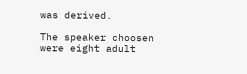was derived.

The speaker choosen were eight adult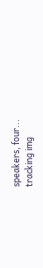speakers, four...
tracking img